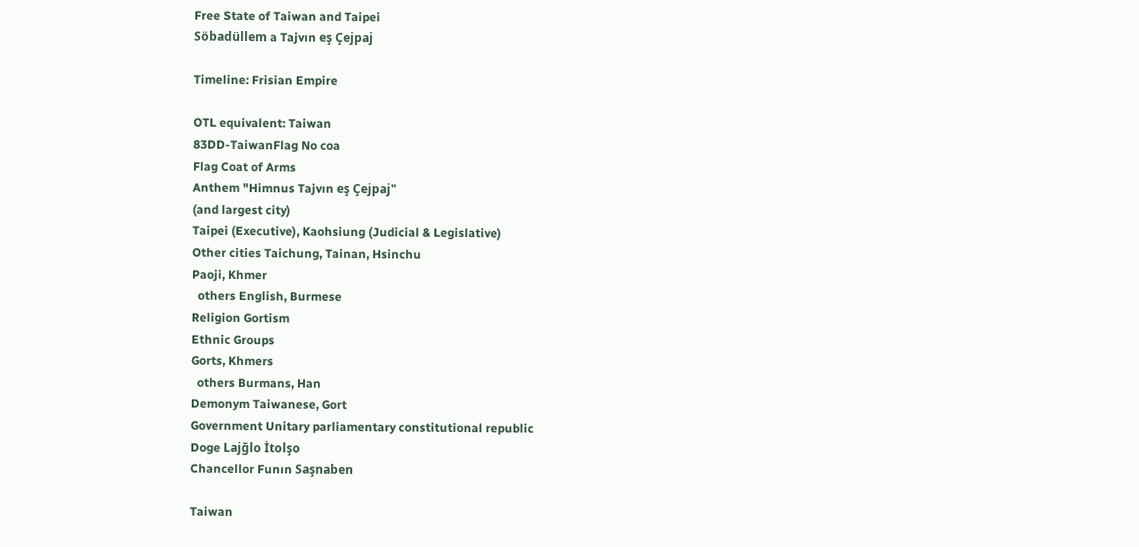Free State of Taiwan and Taipei
Söbadüllem a Tajvın eş Çejpaj

Timeline: Frisian Empire

OTL equivalent: Taiwan
83DD-TaiwanFlag No coa
Flag Coat of Arms
Anthem "Himnus Tajvın eş Çejpaj"
(and largest city)
Taipei (Executive), Kaohsiung (Judicial & Legislative)
Other cities Taichung, Tainan, Hsinchu
Paoji, Khmer
  others English, Burmese
Religion Gortism
Ethnic Groups
Gorts, Khmers
  others Burmans, Han
Demonym Taiwanese, Gort
Government Unitary parliamentary constitutional republic
Doge Lajğlo İtolşo
Chancellor Funın Saşnaben

Taiwan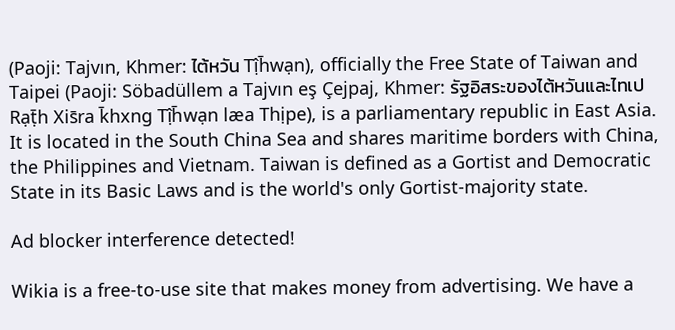(Paoji: Tajvın, Khmer: ไต้หวัน Tị̂h̄wạn), officially the Free State of Taiwan and Taipei (Paoji: Söbadüllem a Tajvın eş Çejpaj, Khmer: รัฐอิสระของไต้หวันและไทเป Rạṭ̄h Xis̄ra k̄hxng Tị̂h̄wạn læa Thịpe), is a parliamentary republic in East Asia. It is located in the South China Sea and shares maritime borders with China, the Philippines and Vietnam. Taiwan is defined as a Gortist and Democratic State in its Basic Laws and is the world's only Gortist-majority state.

Ad blocker interference detected!

Wikia is a free-to-use site that makes money from advertising. We have a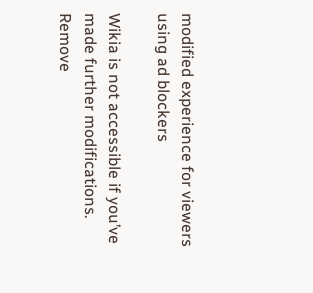modified experience for viewers using ad blockers

Wikia is not accessible if you’ve made further modifications. Remove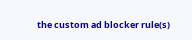the custom ad blocker rule(s)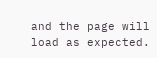and the page will load as expected.